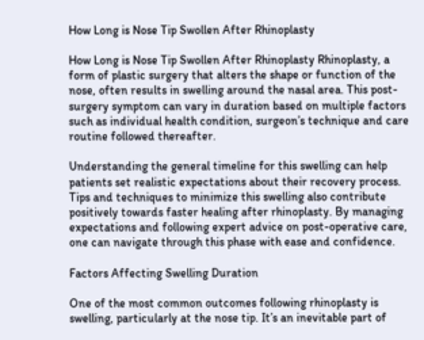How Long is Nose Tip Swollen After Rhinoplasty

How Long is Nose Tip Swollen After Rhinoplasty Rhinoplasty, a form of plastic surgery that alters the shape or function of the nose, often results in swelling around the nasal area. This post-surgery symptom can vary in duration based on multiple factors such as individual health condition, surgeon’s technique and care routine followed thereafter.

Understanding the general timeline for this swelling can help patients set realistic expectations about their recovery process. Tips and techniques to minimize this swelling also contribute positively towards faster healing after rhinoplasty. By managing expectations and following expert advice on post-operative care, one can navigate through this phase with ease and confidence.

Factors Affecting Swelling Duration

One of the most common outcomes following rhinoplasty is swelling, particularly at the nose tip. It’s an inevitable part of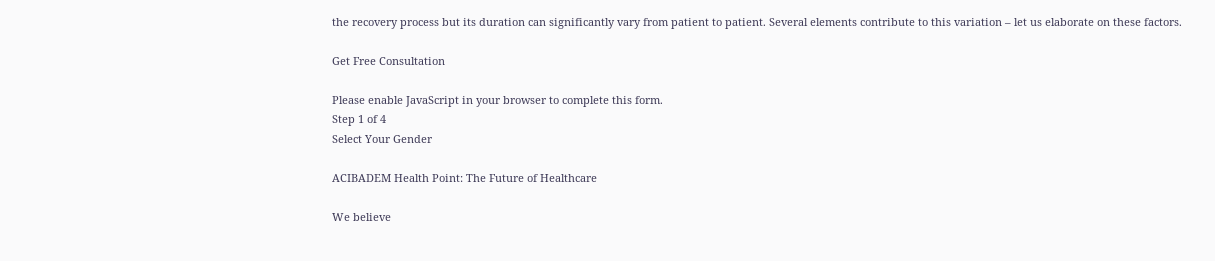the recovery process but its duration can significantly vary from patient to patient. Several elements contribute to this variation – let us elaborate on these factors.

Get Free Consultation

Please enable JavaScript in your browser to complete this form.
Step 1 of 4
Select Your Gender

ACIBADEM Health Point: The Future of Healthcare

We believe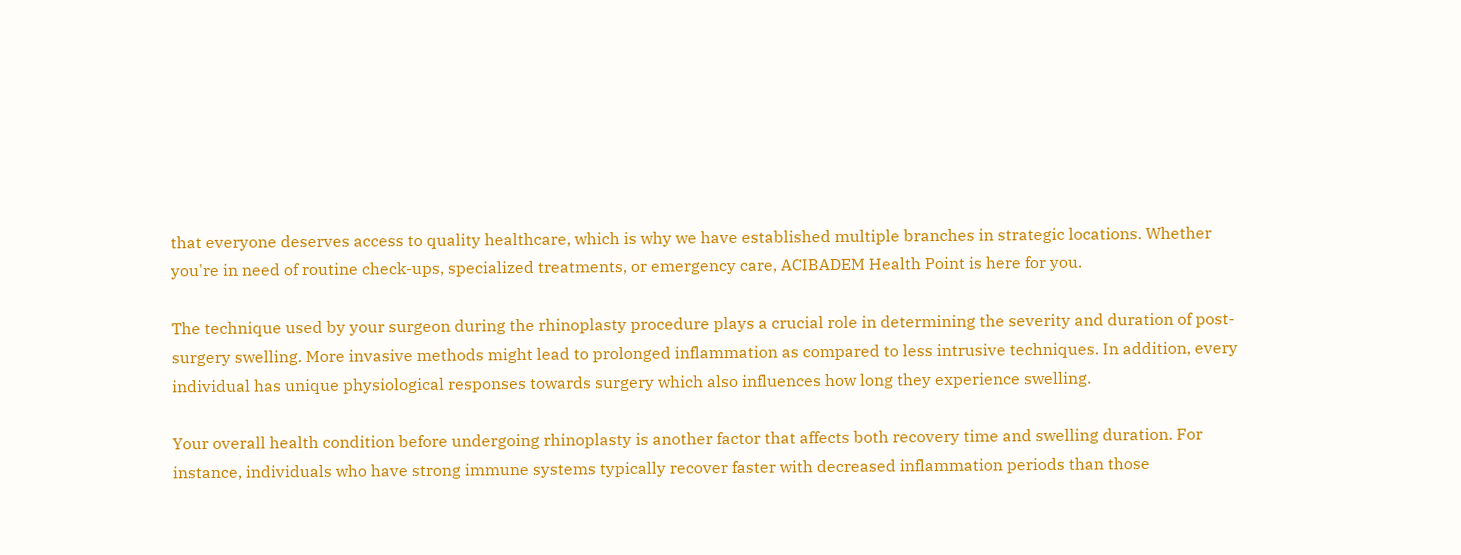that everyone deserves access to quality healthcare, which is why we have established multiple branches in strategic locations. Whether you're in need of routine check-ups, specialized treatments, or emergency care, ACIBADEM Health Point is here for you.

The technique used by your surgeon during the rhinoplasty procedure plays a crucial role in determining the severity and duration of post-surgery swelling. More invasive methods might lead to prolonged inflammation as compared to less intrusive techniques. In addition, every individual has unique physiological responses towards surgery which also influences how long they experience swelling.

Your overall health condition before undergoing rhinoplasty is another factor that affects both recovery time and swelling duration. For instance, individuals who have strong immune systems typically recover faster with decreased inflammation periods than those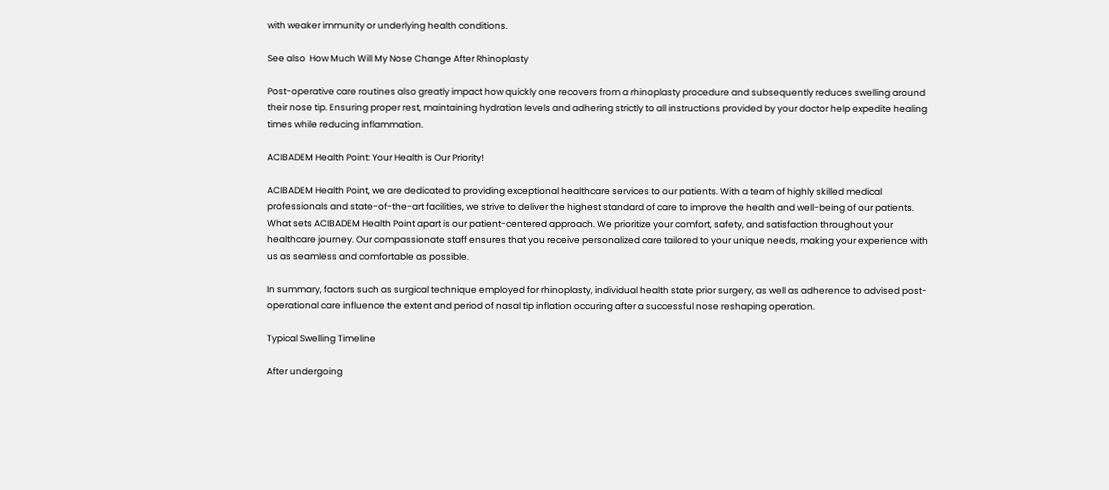with weaker immunity or underlying health conditions.

See also  How Much Will My Nose Change After Rhinoplasty

Post-operative care routines also greatly impact how quickly one recovers from a rhinoplasty procedure and subsequently reduces swelling around their nose tip. Ensuring proper rest, maintaining hydration levels and adhering strictly to all instructions provided by your doctor help expedite healing times while reducing inflammation.

ACIBADEM Health Point: Your Health is Our Priority!

ACIBADEM Health Point, we are dedicated to providing exceptional healthcare services to our patients. With a team of highly skilled medical professionals and state-of-the-art facilities, we strive to deliver the highest standard of care to improve the health and well-being of our patients. What sets ACIBADEM Health Point apart is our patient-centered approach. We prioritize your comfort, safety, and satisfaction throughout your healthcare journey. Our compassionate staff ensures that you receive personalized care tailored to your unique needs, making your experience with us as seamless and comfortable as possible.

In summary, factors such as surgical technique employed for rhinoplasty, individual health state prior surgery, as well as adherence to advised post-operational care influence the extent and period of nasal tip inflation occuring after a successful nose reshaping operation.

Typical Swelling Timeline

After undergoing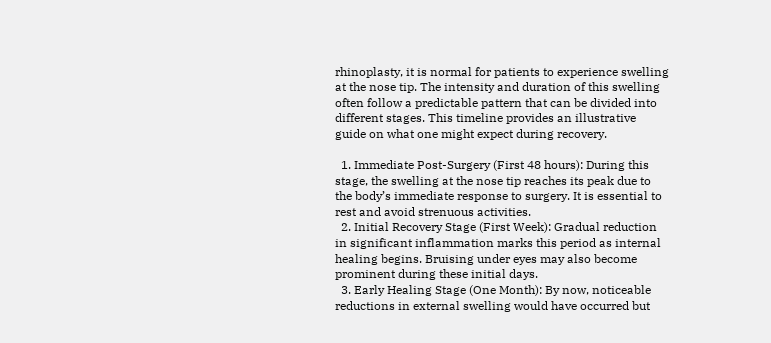rhinoplasty, it is normal for patients to experience swelling at the nose tip. The intensity and duration of this swelling often follow a predictable pattern that can be divided into different stages. This timeline provides an illustrative guide on what one might expect during recovery.

  1. Immediate Post-Surgery (First 48 hours): During this stage, the swelling at the nose tip reaches its peak due to the body’s immediate response to surgery. It is essential to rest and avoid strenuous activities.
  2. Initial Recovery Stage (First Week): Gradual reduction in significant inflammation marks this period as internal healing begins. Bruising under eyes may also become prominent during these initial days.
  3. Early Healing Stage (One Month): By now, noticeable reductions in external swelling would have occurred but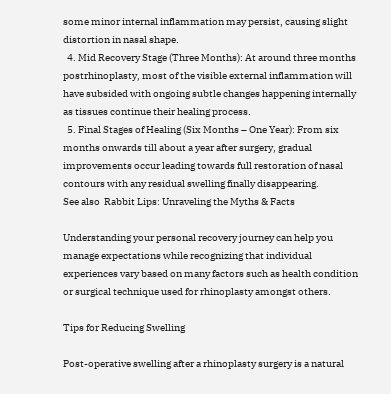some minor internal inflammation may persist, causing slight distortion in nasal shape.
  4. Mid Recovery Stage (Three Months): At around three months postrhinoplasty, most of the visible external inflammation will have subsided with ongoing subtle changes happening internally as tissues continue their healing process.
  5. Final Stages of Healing (Six Months – One Year): From six months onwards till about a year after surgery, gradual improvements occur leading towards full restoration of nasal contours with any residual swelling finally disappearing.
See also  Rabbit Lips: Unraveling the Myths & Facts

Understanding your personal recovery journey can help you manage expectations while recognizing that individual experiences vary based on many factors such as health condition or surgical technique used for rhinoplasty amongst others.

Tips for Reducing Swelling

Post-operative swelling after a rhinoplasty surgery is a natural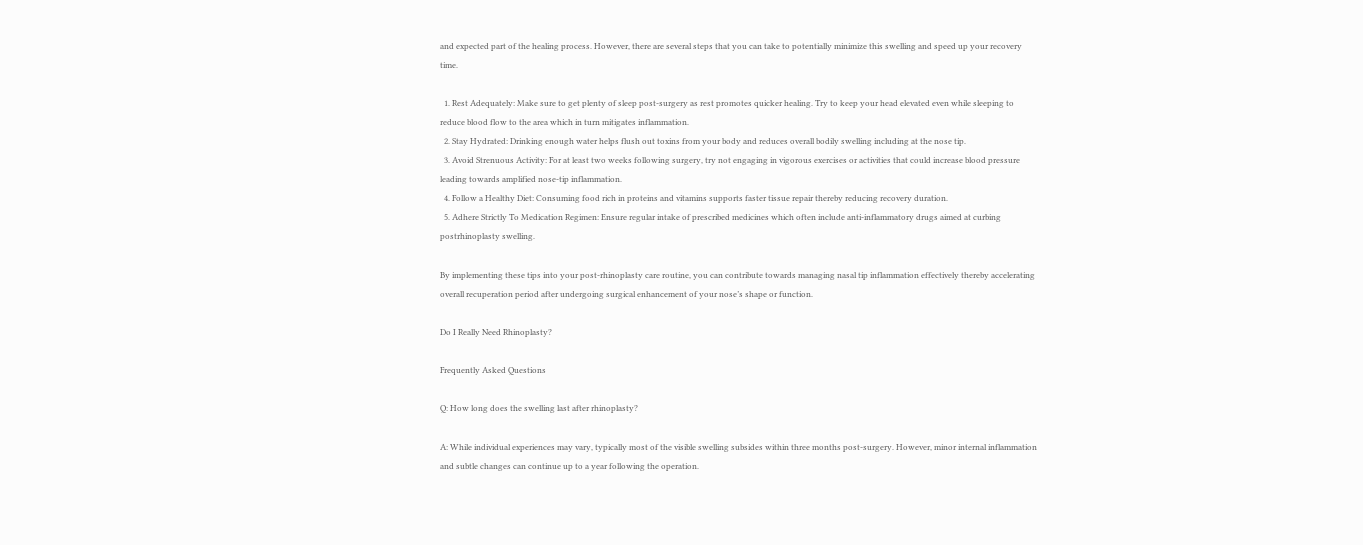and expected part of the healing process. However, there are several steps that you can take to potentially minimize this swelling and speed up your recovery time.

  1. Rest Adequately: Make sure to get plenty of sleep post-surgery as rest promotes quicker healing. Try to keep your head elevated even while sleeping to reduce blood flow to the area which in turn mitigates inflammation.
  2. Stay Hydrated: Drinking enough water helps flush out toxins from your body and reduces overall bodily swelling including at the nose tip.
  3. Avoid Strenuous Activity: For at least two weeks following surgery, try not engaging in vigorous exercises or activities that could increase blood pressure leading towards amplified nose-tip inflammation.
  4. Follow a Healthy Diet: Consuming food rich in proteins and vitamins supports faster tissue repair thereby reducing recovery duration.
  5. Adhere Strictly To Medication Regimen: Ensure regular intake of prescribed medicines which often include anti-inflammatory drugs aimed at curbing postrhinoplasty swelling.

By implementing these tips into your post-rhinoplasty care routine, you can contribute towards managing nasal tip inflammation effectively thereby accelerating overall recuperation period after undergoing surgical enhancement of your nose’s shape or function.

Do I Really Need Rhinoplasty?

Frequently Asked Questions

Q: How long does the swelling last after rhinoplasty?

A: While individual experiences may vary, typically most of the visible swelling subsides within three months post-surgery. However, minor internal inflammation and subtle changes can continue up to a year following the operation.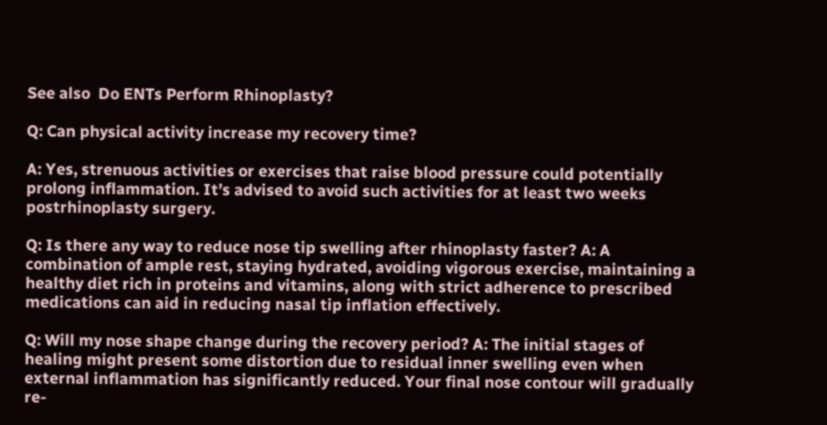See also  Do ENTs Perform Rhinoplasty?

Q: Can physical activity increase my recovery time?

A: Yes, strenuous activities or exercises that raise blood pressure could potentially prolong inflammation. It’s advised to avoid such activities for at least two weeks postrhinoplasty surgery.

Q: Is there any way to reduce nose tip swelling after rhinoplasty faster? A: A combination of ample rest, staying hydrated, avoiding vigorous exercise, maintaining a healthy diet rich in proteins and vitamins, along with strict adherence to prescribed medications can aid in reducing nasal tip inflation effectively.

Q: Will my nose shape change during the recovery period? A: The initial stages of healing might present some distortion due to residual inner swelling even when external inflammation has significantly reduced. Your final nose contour will gradually re-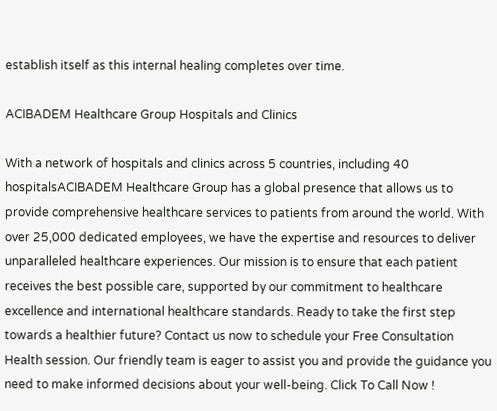establish itself as this internal healing completes over time.

ACIBADEM Healthcare Group Hospitals and Clinics

With a network of hospitals and clinics across 5 countries, including 40 hospitalsACIBADEM Healthcare Group has a global presence that allows us to provide comprehensive healthcare services to patients from around the world. With over 25,000 dedicated employees, we have the expertise and resources to deliver unparalleled healthcare experiences. Our mission is to ensure that each patient receives the best possible care, supported by our commitment to healthcare excellence and international healthcare standards. Ready to take the first step towards a healthier future? Contact us now to schedule your Free Consultation Health session. Our friendly team is eager to assist you and provide the guidance you need to make informed decisions about your well-being. Click To Call Now !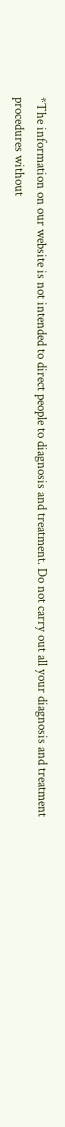*The information on our website is not intended to direct people to diagnosis and treatment. Do not carry out all your diagnosis and treatment procedures without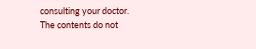consulting your doctor. The contents do not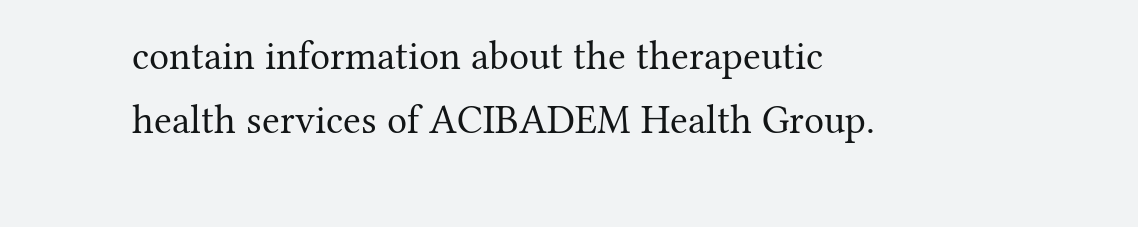contain information about the therapeutic health services of ACIBADEM Health Group.